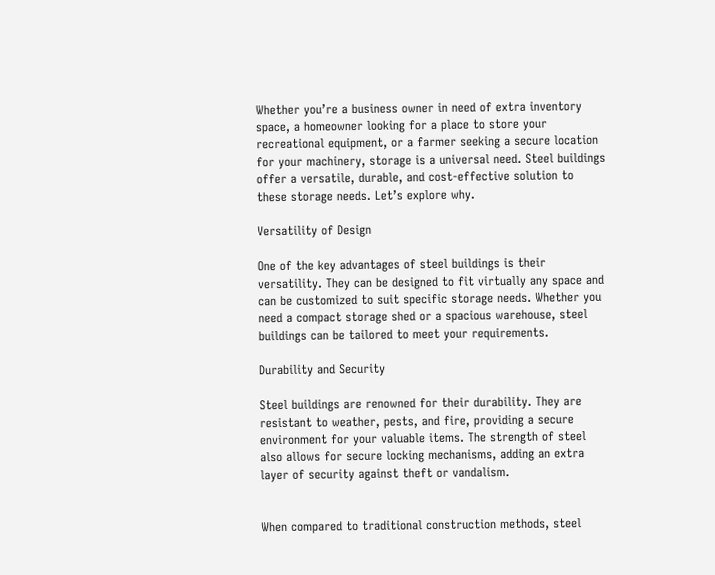Whether you’re a business owner in need of extra inventory space, a homeowner looking for a place to store your recreational equipment, or a farmer seeking a secure location for your machinery, storage is a universal need. Steel buildings offer a versatile, durable, and cost-effective solution to these storage needs. Let’s explore why.

Versatility of Design

One of the key advantages of steel buildings is their versatility. They can be designed to fit virtually any space and can be customized to suit specific storage needs. Whether you need a compact storage shed or a spacious warehouse, steel buildings can be tailored to meet your requirements.

Durability and Security

Steel buildings are renowned for their durability. They are resistant to weather, pests, and fire, providing a secure environment for your valuable items. The strength of steel also allows for secure locking mechanisms, adding an extra layer of security against theft or vandalism.


When compared to traditional construction methods, steel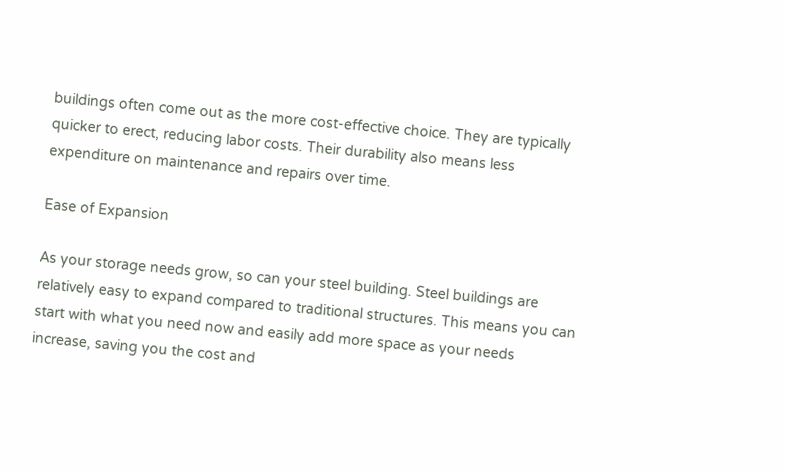buildings often come out as the more cost-effective choice. They are typically quicker to erect, reducing labor costs. Their durability also means less expenditure on maintenance and repairs over time.

Ease of Expansion

As your storage needs grow, so can your steel building. Steel buildings are relatively easy to expand compared to traditional structures. This means you can start with what you need now and easily add more space as your needs increase, saving you the cost and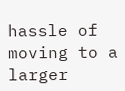hassle of moving to a larger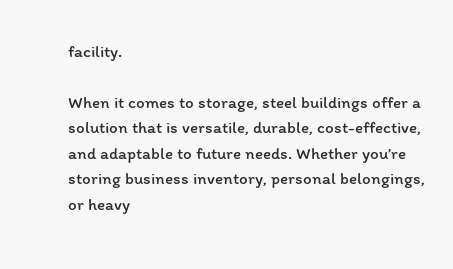facility.

When it comes to storage, steel buildings offer a solution that is versatile, durable, cost-effective, and adaptable to future needs. Whether you’re storing business inventory, personal belongings, or heavy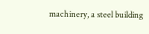machinery, a steel building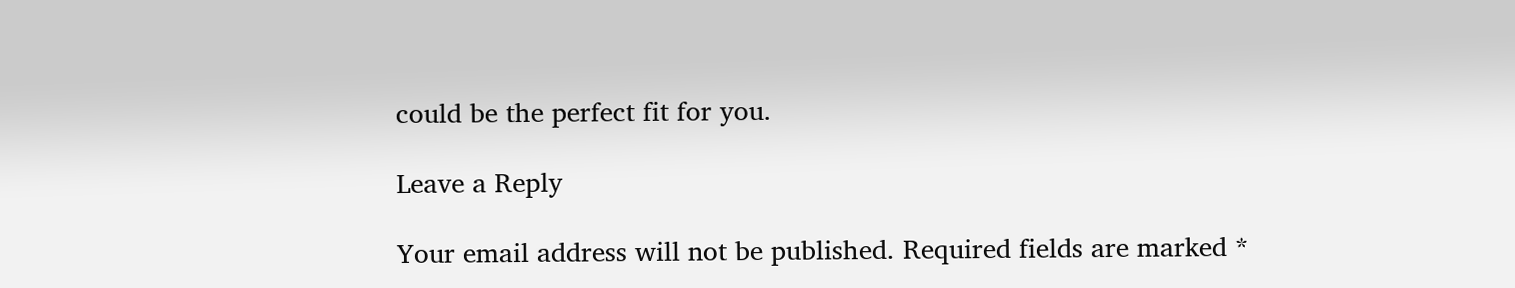could be the perfect fit for you.

Leave a Reply

Your email address will not be published. Required fields are marked *